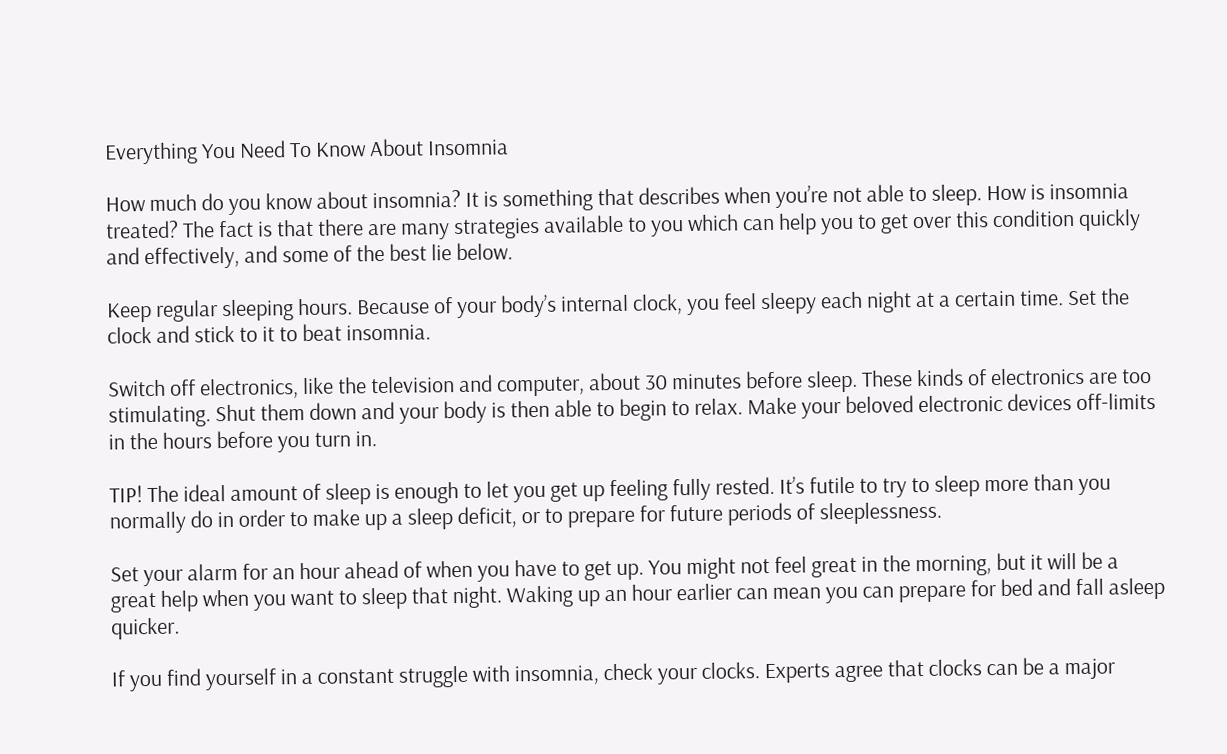Everything You Need To Know About Insomnia

How much do you know about insomnia? It is something that describes when you’re not able to sleep. How is insomnia treated? The fact is that there are many strategies available to you which can help you to get over this condition quickly and effectively, and some of the best lie below.

Keep regular sleeping hours. Because of your body’s internal clock, you feel sleepy each night at a certain time. Set the clock and stick to it to beat insomnia.

Switch off electronics, like the television and computer, about 30 minutes before sleep. These kinds of electronics are too stimulating. Shut them down and your body is then able to begin to relax. Make your beloved electronic devices off-limits in the hours before you turn in.

TIP! The ideal amount of sleep is enough to let you get up feeling fully rested. It’s futile to try to sleep more than you normally do in order to make up a sleep deficit, or to prepare for future periods of sleeplessness.

Set your alarm for an hour ahead of when you have to get up. You might not feel great in the morning, but it will be a great help when you want to sleep that night. Waking up an hour earlier can mean you can prepare for bed and fall asleep quicker.

If you find yourself in a constant struggle with insomnia, check your clocks. Experts agree that clocks can be a major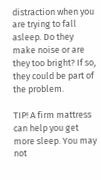distraction when you are trying to fall asleep. Do they make noise or are they too bright? If so, they could be part of the problem.

TIP! A firm mattress can help you get more sleep. You may not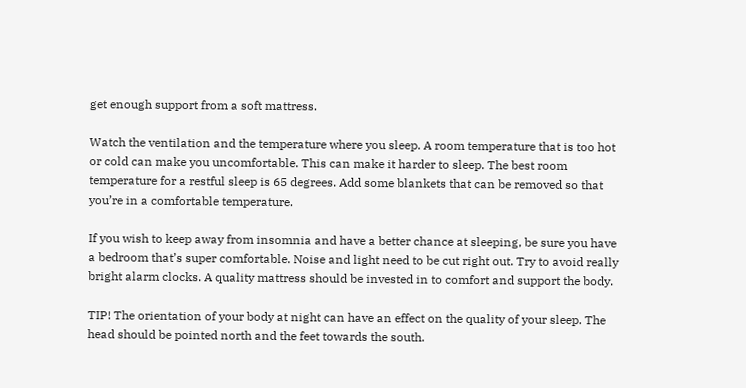get enough support from a soft mattress.

Watch the ventilation and the temperature where you sleep. A room temperature that is too hot or cold can make you uncomfortable. This can make it harder to sleep. The best room temperature for a restful sleep is 65 degrees. Add some blankets that can be removed so that you’re in a comfortable temperature.

If you wish to keep away from insomnia and have a better chance at sleeping, be sure you have a bedroom that’s super comfortable. Noise and light need to be cut right out. Try to avoid really bright alarm clocks. A quality mattress should be invested in to comfort and support the body.

TIP! The orientation of your body at night can have an effect on the quality of your sleep. The head should be pointed north and the feet towards the south.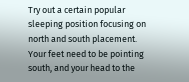Try out a certain popular sleeping position focusing on north and south placement. Your feet need to be pointing south, and your head to the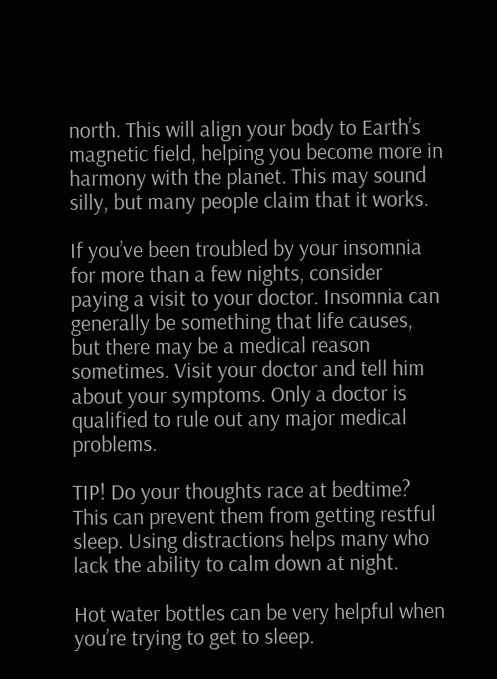north. This will align your body to Earth’s magnetic field, helping you become more in harmony with the planet. This may sound silly, but many people claim that it works.

If you’ve been troubled by your insomnia for more than a few nights, consider paying a visit to your doctor. Insomnia can generally be something that life causes, but there may be a medical reason sometimes. Visit your doctor and tell him about your symptoms. Only a doctor is qualified to rule out any major medical problems.

TIP! Do your thoughts race at bedtime? This can prevent them from getting restful sleep. Using distractions helps many who lack the ability to calm down at night.

Hot water bottles can be very helpful when you’re trying to get to sleep.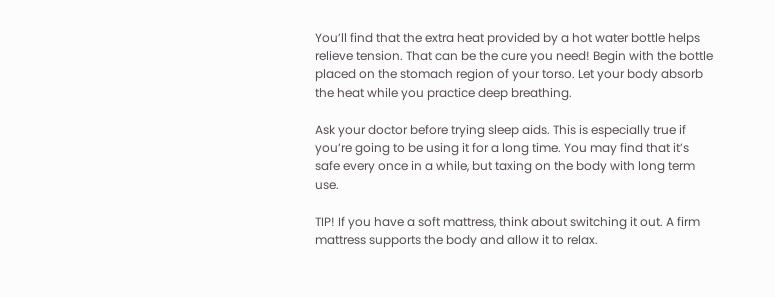You’ll find that the extra heat provided by a hot water bottle helps relieve tension. That can be the cure you need! Begin with the bottle placed on the stomach region of your torso. Let your body absorb the heat while you practice deep breathing.

Ask your doctor before trying sleep aids. This is especially true if you’re going to be using it for a long time. You may find that it’s safe every once in a while, but taxing on the body with long term use.

TIP! If you have a soft mattress, think about switching it out. A firm mattress supports the body and allow it to relax.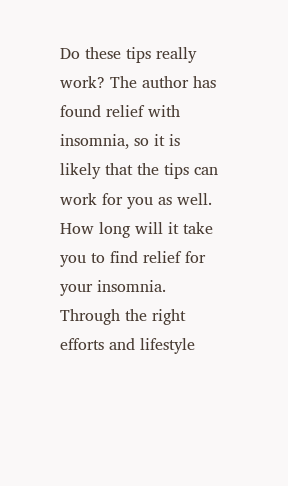Do these tips really work? The author has found relief with insomnia, so it is likely that the tips can work for you as well. How long will it take you to find relief for your insomnia. Through the right efforts and lifestyle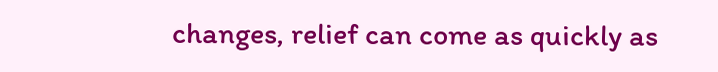changes, relief can come as quickly as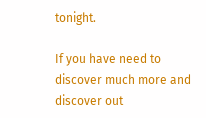tonight.

If you have need to discover much more and discover out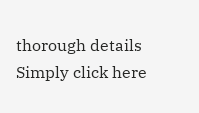thorough details
Simply click here